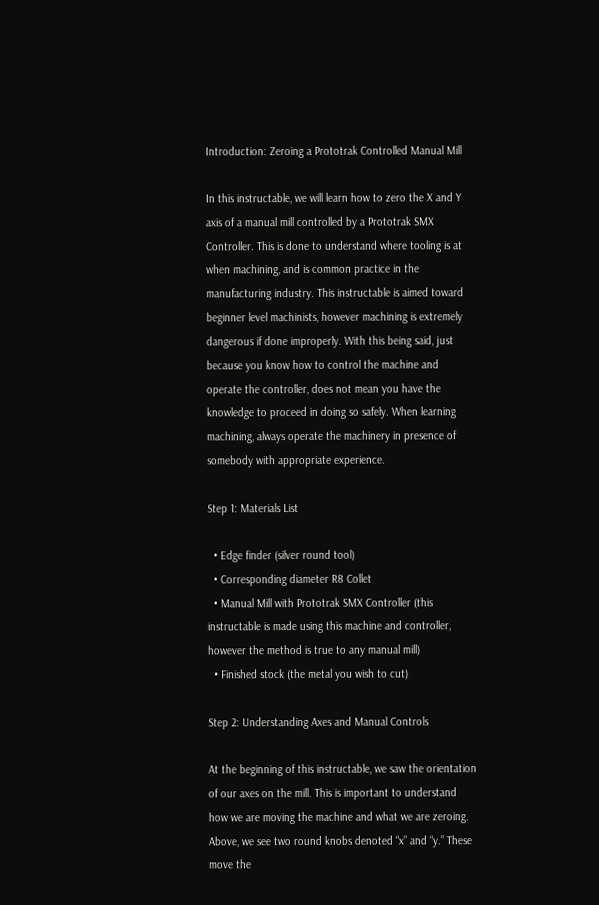Introduction: Zeroing a Prototrak Controlled Manual Mill

In this instructable, we will learn how to zero the X and Y axis of a manual mill controlled by a Prototrak SMX Controller. This is done to understand where tooling is at when machining, and is common practice in the manufacturing industry. This instructable is aimed toward beginner level machinists, however machining is extremely dangerous if done improperly. With this being said, just because you know how to control the machine and operate the controller, does not mean you have the knowledge to proceed in doing so safely. When learning machining, always operate the machinery in presence of somebody with appropriate experience.

Step 1: Materials List

  • Edge finder (silver round tool)
  • Corresponding diameter R8 Collet
  • Manual Mill with Prototrak SMX Controller (this instructable is made using this machine and controller, however the method is true to any manual mill)
  • Finished stock (the metal you wish to cut)

Step 2: Understanding Axes and Manual Controls

At the beginning of this instructable, we saw the orientation of our axes on the mill. This is important to understand how we are moving the machine and what we are zeroing. Above, we see two round knobs denoted “x” and “y.” These move the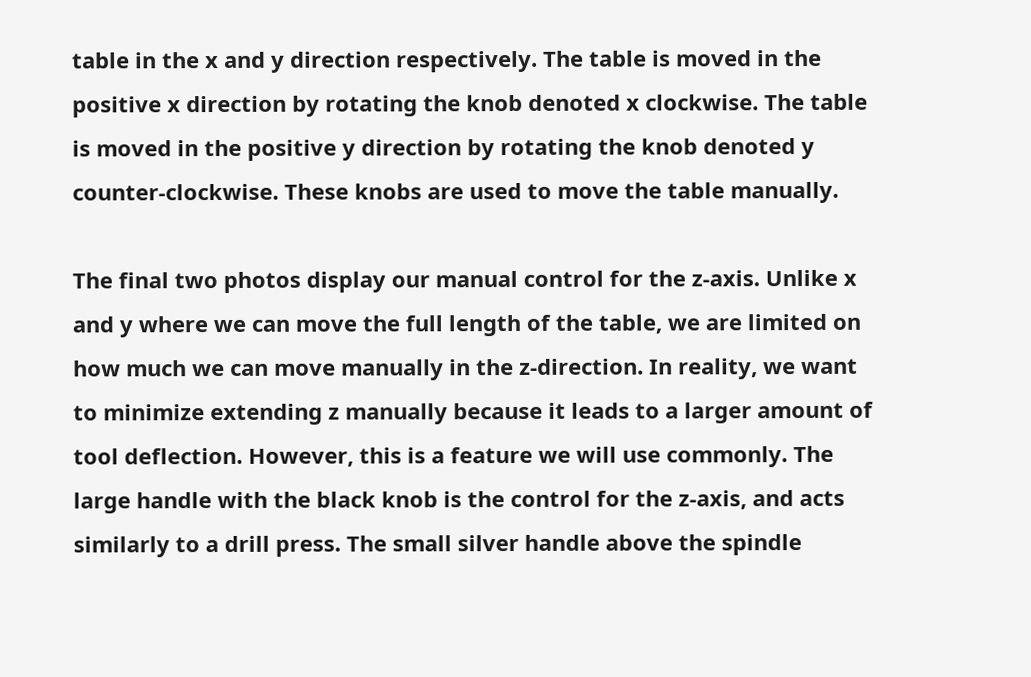table in the x and y direction respectively. The table is moved in the positive x direction by rotating the knob denoted x clockwise. The table is moved in the positive y direction by rotating the knob denoted y counter-clockwise. These knobs are used to move the table manually.

The final two photos display our manual control for the z-axis. Unlike x and y where we can move the full length of the table, we are limited on how much we can move manually in the z-direction. In reality, we want to minimize extending z manually because it leads to a larger amount of tool deflection. However, this is a feature we will use commonly. The large handle with the black knob is the control for the z-axis, and acts similarly to a drill press. The small silver handle above the spindle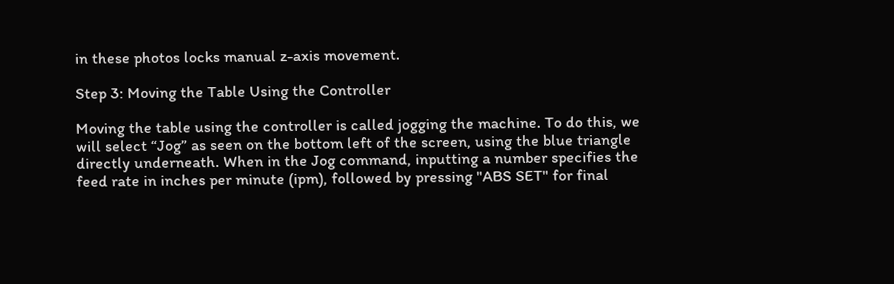in these photos locks manual z-axis movement.

Step 3: Moving the Table Using the Controller

Moving the table using the controller is called jogging the machine. To do this, we will select “Jog” as seen on the bottom left of the screen, using the blue triangle directly underneath. When in the Jog command, inputting a number specifies the feed rate in inches per minute (ipm), followed by pressing "ABS SET" for final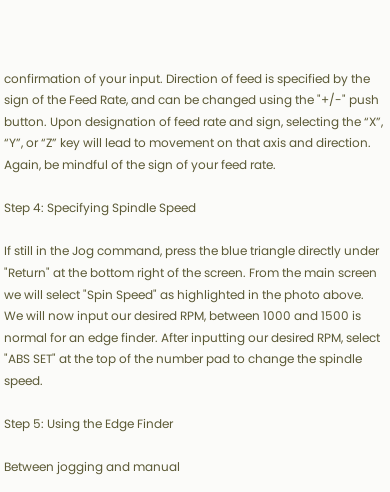confirmation of your input. Direction of feed is specified by the sign of the Feed Rate, and can be changed using the "+/-" push button. Upon designation of feed rate and sign, selecting the “X”, “Y”, or “Z” key will lead to movement on that axis and direction. Again, be mindful of the sign of your feed rate.

Step 4: Specifying Spindle Speed

If still in the Jog command, press the blue triangle directly under "Return" at the bottom right of the screen. From the main screen we will select "Spin Speed" as highlighted in the photo above. We will now input our desired RPM, between 1000 and 1500 is normal for an edge finder. After inputting our desired RPM, select "ABS SET" at the top of the number pad to change the spindle speed.

Step 5: Using the Edge Finder

Between jogging and manual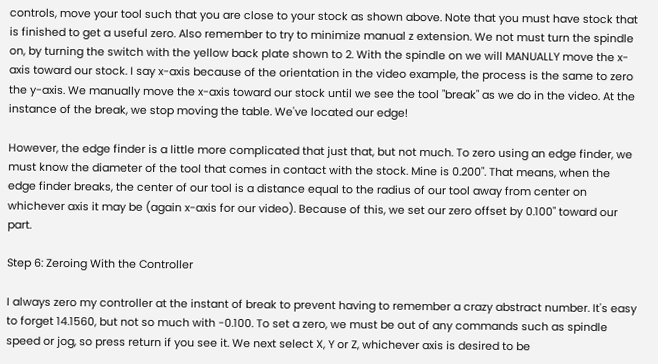controls, move your tool such that you are close to your stock as shown above. Note that you must have stock that is finished to get a useful zero. Also remember to try to minimize manual z extension. We not must turn the spindle on, by turning the switch with the yellow back plate shown to 2. With the spindle on we will MANUALLY move the x-axis toward our stock. I say x-axis because of the orientation in the video example, the process is the same to zero the y-axis. We manually move the x-axis toward our stock until we see the tool "break" as we do in the video. At the instance of the break, we stop moving the table. We've located our edge!

However, the edge finder is a little more complicated that just that, but not much. To zero using an edge finder, we must know the diameter of the tool that comes in contact with the stock. Mine is 0.200". That means, when the edge finder breaks, the center of our tool is a distance equal to the radius of our tool away from center on whichever axis it may be (again x-axis for our video). Because of this, we set our zero offset by 0.100" toward our part.

Step 6: Zeroing With the Controller

I always zero my controller at the instant of break to prevent having to remember a crazy abstract number. It's easy to forget 14.1560, but not so much with -0.100. To set a zero, we must be out of any commands such as spindle speed or jog, so press return if you see it. We next select X, Y or Z, whichever axis is desired to be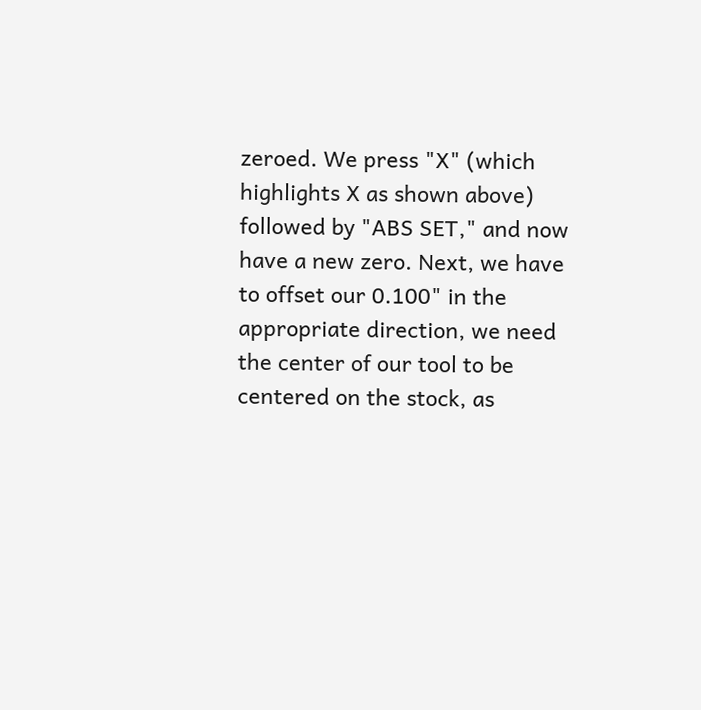zeroed. We press "X" (which highlights X as shown above) followed by "ABS SET," and now have a new zero. Next, we have to offset our 0.100" in the appropriate direction, we need the center of our tool to be centered on the stock, as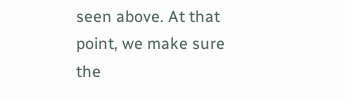seen above. At that point, we make sure the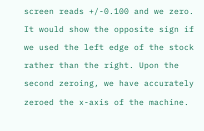screen reads +/-0.100 and we zero. It would show the opposite sign if we used the left edge of the stock rather than the right. Upon the second zeroing, we have accurately zeroed the x-axis of the machine.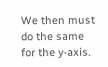We then must do the same for the y-axis.